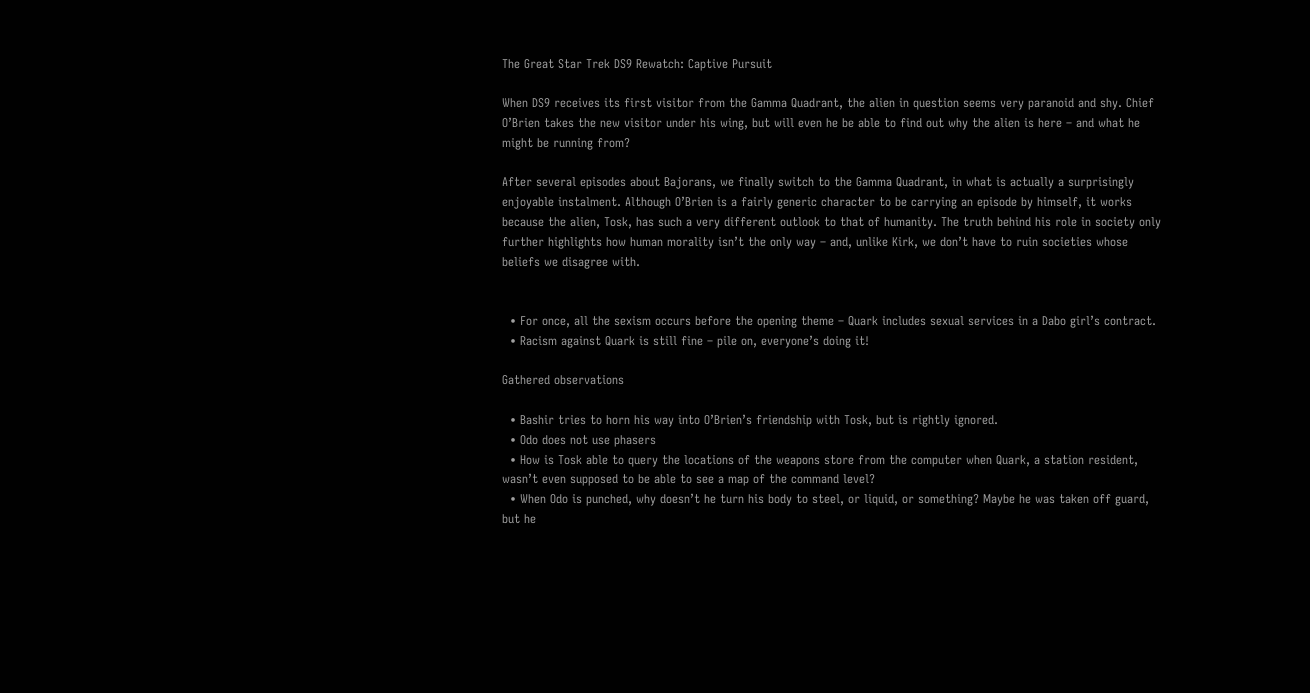The Great Star Trek DS9 Rewatch: Captive Pursuit

When DS9 receives its first visitor from the Gamma Quadrant, the alien in question seems very paranoid and shy. Chief O’Brien takes the new visitor under his wing, but will even he be able to find out why the alien is here – and what he might be running from?

After several episodes about Bajorans, we finally switch to the Gamma Quadrant, in what is actually a surprisingly enjoyable instalment. Although O’Brien is a fairly generic character to be carrying an episode by himself, it works because the alien, Tosk, has such a very different outlook to that of humanity. The truth behind his role in society only further highlights how human morality isn’t the only way – and, unlike Kirk, we don’t have to ruin societies whose beliefs we disagree with.


  • For once, all the sexism occurs before the opening theme – Quark includes sexual services in a Dabo girl’s contract.
  • Racism against Quark is still fine – pile on, everyone’s doing it!

Gathered observations

  • Bashir tries to horn his way into O’Brien’s friendship with Tosk, but is rightly ignored.
  • Odo does not use phasers
  • How is Tosk able to query the locations of the weapons store from the computer when Quark, a station resident, wasn’t even supposed to be able to see a map of the command level?
  • When Odo is punched, why doesn’t he turn his body to steel, or liquid, or something? Maybe he was taken off guard, but he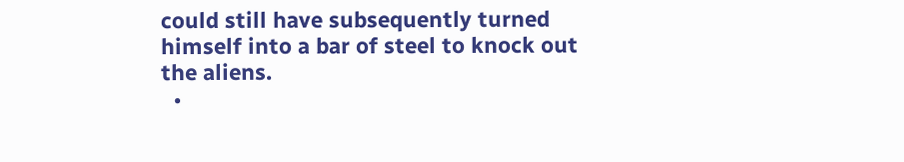could still have subsequently turned himself into a bar of steel to knock out the aliens.
  •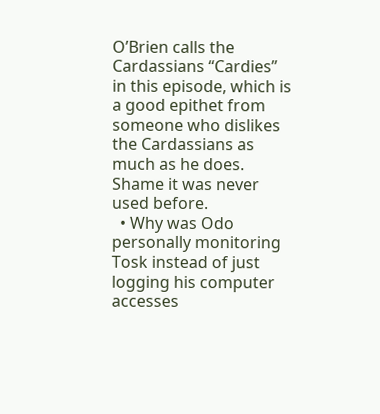O’Brien calls the Cardassians “Cardies” in this episode, which is a good epithet from someone who dislikes the Cardassians as much as he does. Shame it was never used before.
  • Why was Odo personally monitoring Tosk instead of just logging his computer accesses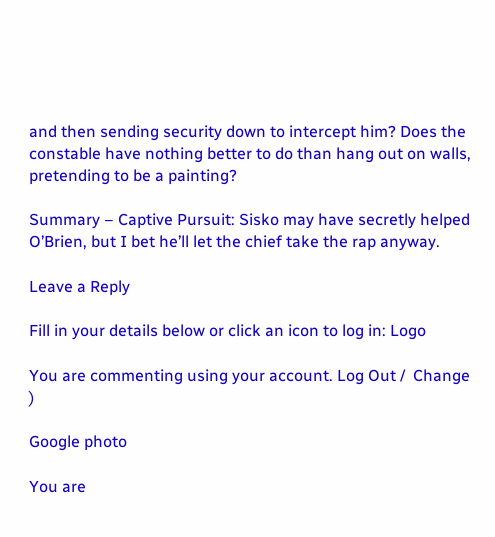and then sending security down to intercept him? Does the constable have nothing better to do than hang out on walls, pretending to be a painting?

Summary – Captive Pursuit: Sisko may have secretly helped O’Brien, but I bet he’ll let the chief take the rap anyway.

Leave a Reply

Fill in your details below or click an icon to log in: Logo

You are commenting using your account. Log Out /  Change )

Google photo

You are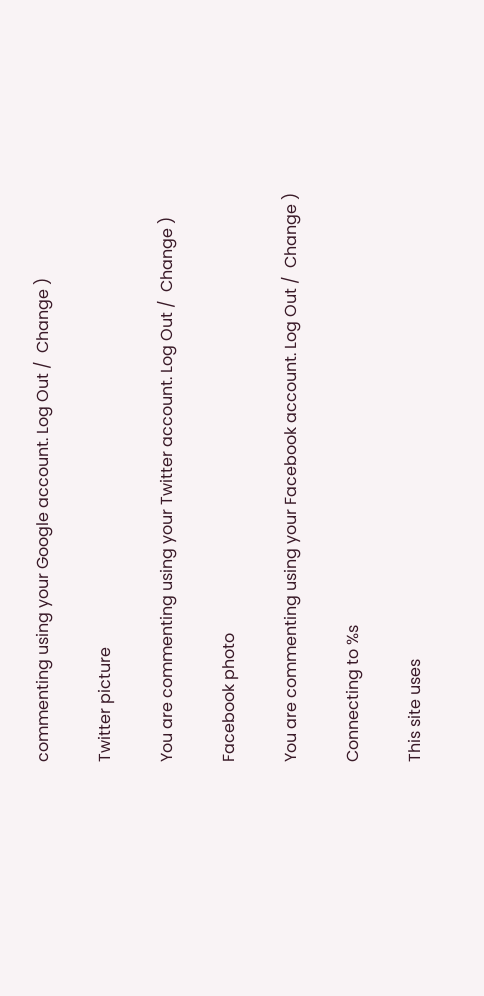commenting using your Google account. Log Out /  Change )

Twitter picture

You are commenting using your Twitter account. Log Out /  Change )

Facebook photo

You are commenting using your Facebook account. Log Out /  Change )

Connecting to %s

This site uses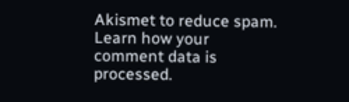Akismet to reduce spam. Learn how your comment data is processed.